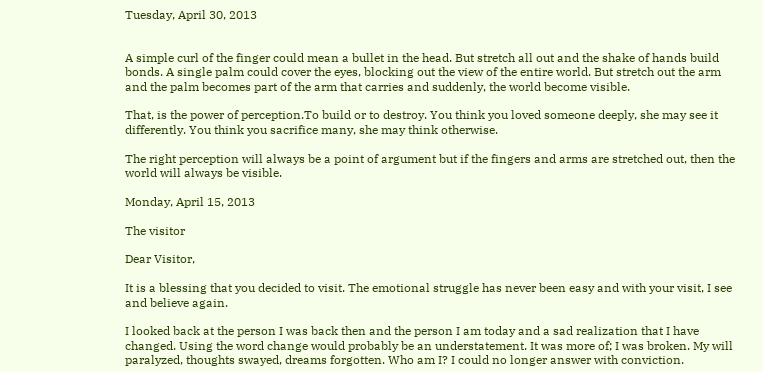Tuesday, April 30, 2013


A simple curl of the finger could mean a bullet in the head. But stretch all out and the shake of hands build bonds. A single palm could cover the eyes, blocking out the view of the entire world. But stretch out the arm and the palm becomes part of the arm that carries and suddenly, the world become visible.

That, is the power of perception.To build or to destroy. You think you loved someone deeply, she may see it differently. You think you sacrifice many, she may think otherwise.

The right perception will always be a point of argument but if the fingers and arms are stretched out, then the world will always be visible.

Monday, April 15, 2013

The visitor

Dear Visitor,

It is a blessing that you decided to visit. The emotional struggle has never been easy and with your visit, I see and believe again.

I looked back at the person I was back then and the person I am today and a sad realization that I have changed. Using the word change would probably be an understatement. It was more of; I was broken. My will paralyzed, thoughts swayed, dreams forgotten. Who am I? I could no longer answer with conviction.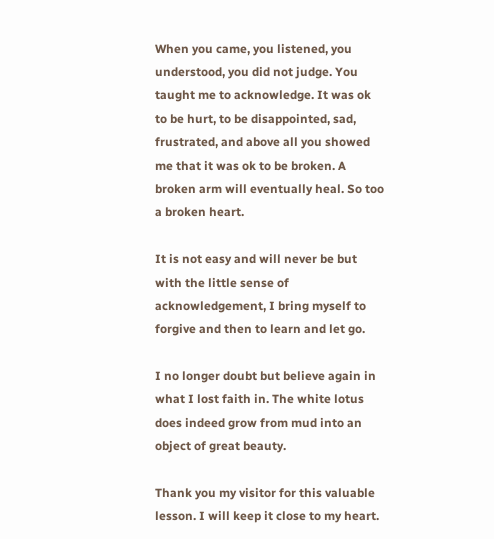When you came, you listened, you understood, you did not judge. You taught me to acknowledge. It was ok to be hurt, to be disappointed, sad, frustrated, and above all you showed me that it was ok to be broken. A broken arm will eventually heal. So too a broken heart.

It is not easy and will never be but with the little sense of acknowledgement, I bring myself to forgive and then to learn and let go.

I no longer doubt but believe again in what I lost faith in. The white lotus does indeed grow from mud into an object of great beauty.

Thank you my visitor for this valuable lesson. I will keep it close to my heart.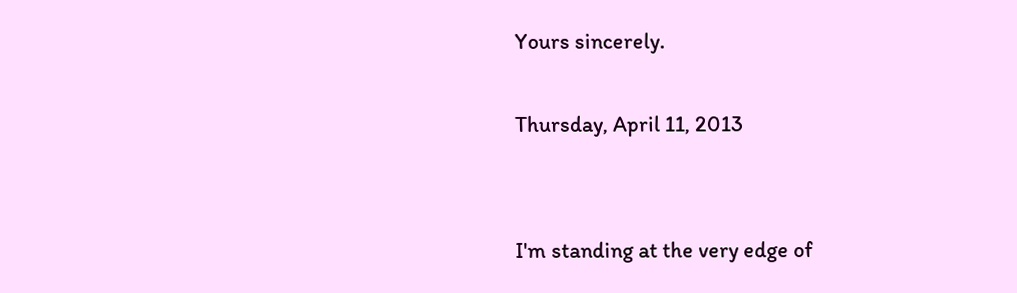Yours sincerely.

Thursday, April 11, 2013


I'm standing at the very edge of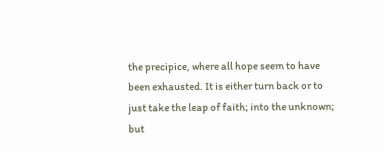the precipice, where all hope seem to have been exhausted. It is either turn back or to just take the leap of faith; into the unknown; but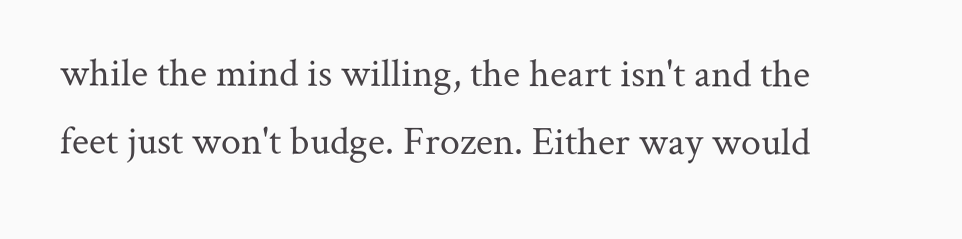while the mind is willing, the heart isn't and the feet just won't budge. Frozen. Either way would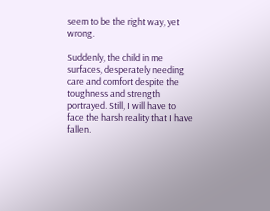seem to be the right way, yet wrong.

Suddenly, the child in me surfaces, desperately needing care and comfort despite the toughness and strength portrayed. Still, I will have to face the harsh reality that I have fallen.